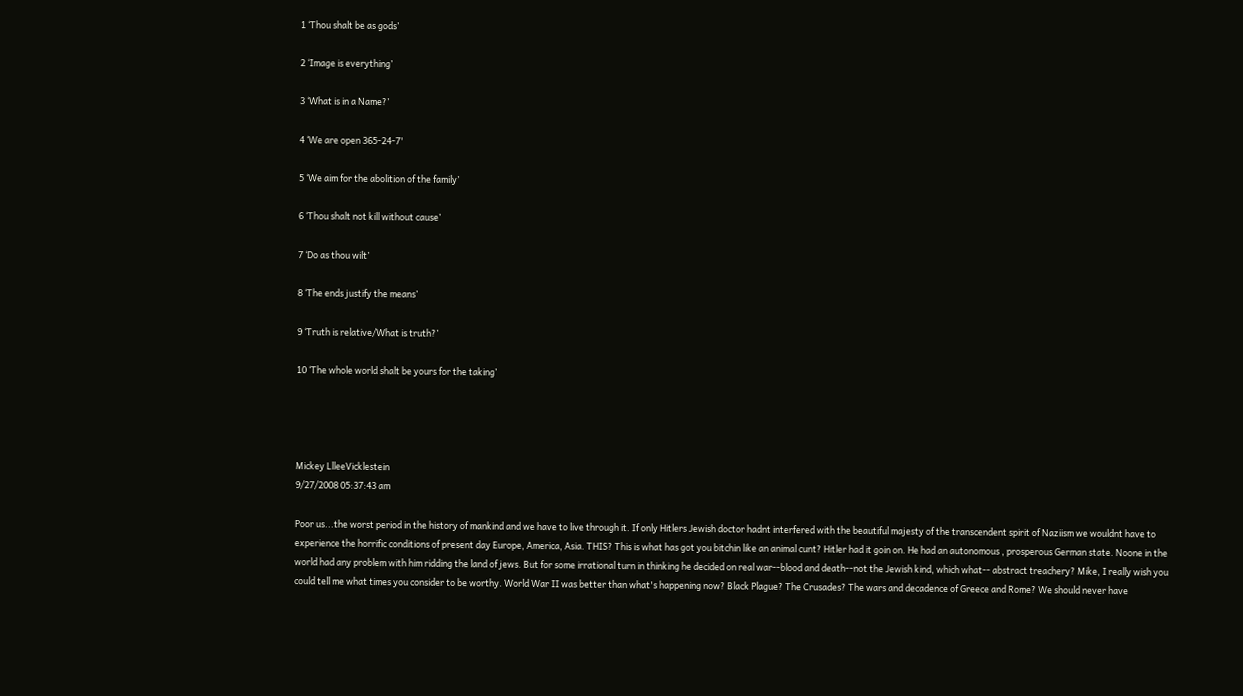1 ‘Thou shalt be as gods’

2 ‘Image is everything’

3 ‘What is in a Name?’

4 ‘We are open 365-24-7'

5 ‘We aim for the abolition of the family’

6 ‘Thou shalt not kill without cause’

7 ‘Do as thou wilt’

8 ‘The ends justify the means’

9 ‘Truth is relative/What is truth?’

10 ‘The whole world shalt be yours for the taking’




Mickey LlleeVicklestein
9/27/2008 05:37:43 am

Poor us...the worst period in the history of mankind and we have to live through it. If only Hitlers Jewish doctor hadnt interfered with the beautiful majesty of the transcendent spirit of Naziism we wouldnt have to experience the horrific conditions of present day Europe, America, Asia. THIS? This is what has got you bitchin like an animal cunt? Hitler had it goin on. He had an autonomous , prosperous German state. Noone in the world had any problem with him ridding the land of jews. But for some irrational turn in thinking he decided on real war--blood and death--not the Jewish kind, which what-- abstract treachery? Mike, I really wish you could tell me what times you consider to be worthy. World War II was better than what's happening now? Black Plague? The Crusades? The wars and decadence of Greece and Rome? We should never have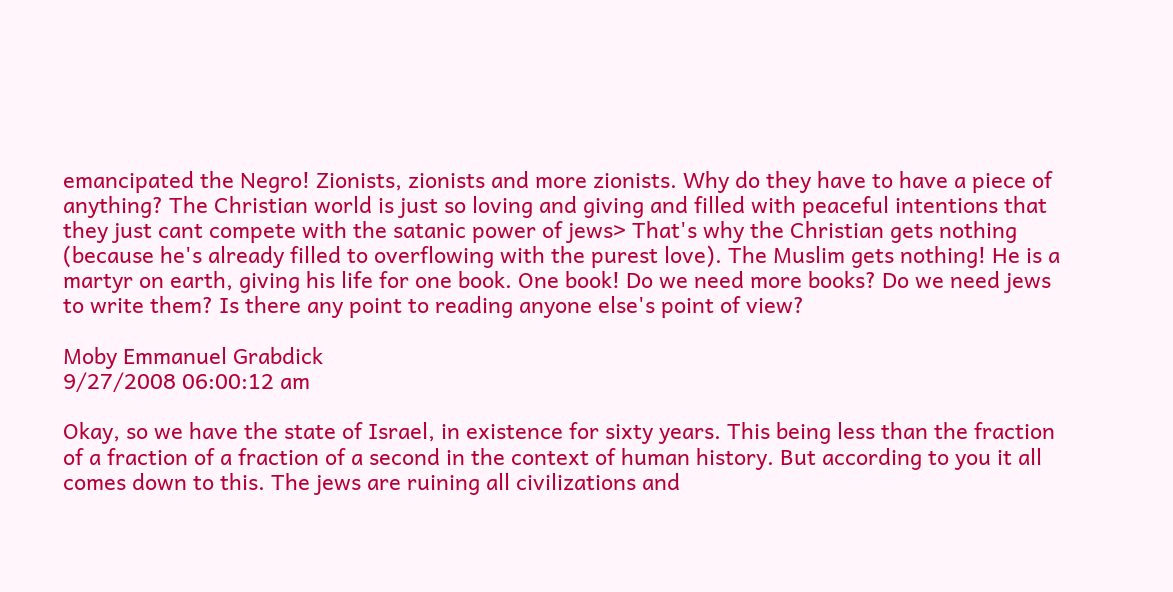emancipated the Negro! Zionists, zionists and more zionists. Why do they have to have a piece of anything? The Christian world is just so loving and giving and filled with peaceful intentions that they just cant compete with the satanic power of jews> That's why the Christian gets nothing (because he's already filled to overflowing with the purest love). The Muslim gets nothing! He is a martyr on earth, giving his life for one book. One book! Do we need more books? Do we need jews to write them? Is there any point to reading anyone else's point of view?

Moby Emmanuel Grabdick
9/27/2008 06:00:12 am

Okay, so we have the state of Israel, in existence for sixty years. This being less than the fraction of a fraction of a fraction of a second in the context of human history. But according to you it all comes down to this. The jews are ruining all civilizations and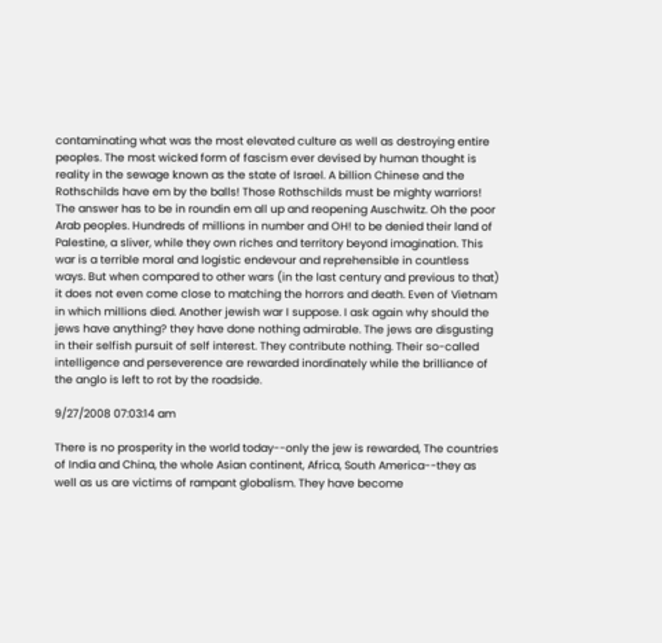contaminating what was the most elevated culture as well as destroying entire peoples. The most wicked form of fascism ever devised by human thought is reality in the sewage known as the state of Israel. A billion Chinese and the Rothschilds have em by the balls! Those Rothschilds must be mighty warriors! The answer has to be in roundin em all up and reopening Auschwitz. Oh the poor Arab peoples. Hundreds of millions in number and OH! to be denied their land of Palestine, a sliver, while they own riches and territory beyond imagination. This war is a terrible moral and logistic endevour and reprehensible in countless ways. But when compared to other wars (in the last century and previous to that) it does not even come close to matching the horrors and death. Even of Vietnam in which millions died. Another jewish war I suppose. I ask again why should the jews have anything? they have done nothing admirable. The jews are disgusting in their selfish pursuit of self interest. They contribute nothing. Their so-called intelligence and perseverence are rewarded inordinately while the brilliance of the anglo is left to rot by the roadside.

9/27/2008 07:03:14 am

There is no prosperity in the world today--only the jew is rewarded, The countries of India and China, the whole Asian continent, Africa, South America--they as well as us are victims of rampant globalism. They have become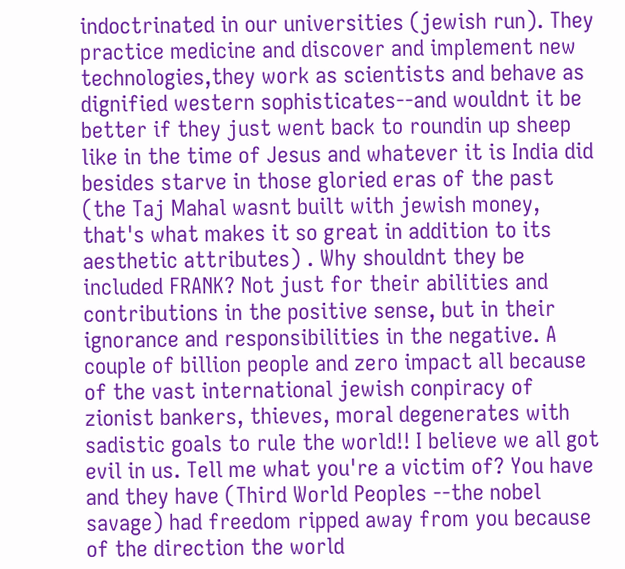indoctrinated in our universities (jewish run). They practice medicine and discover and implement new technologies,they work as scientists and behave as dignified western sophisticates--and wouldnt it be better if they just went back to roundin up sheep like in the time of Jesus and whatever it is India did besides starve in those gloried eras of the past (the Taj Mahal wasnt built with jewish money, that's what makes it so great in addition to its aesthetic attributes) . Why shouldnt they be included FRANK? Not just for their abilities and contributions in the positive sense, but in their ignorance and responsibilities in the negative. A couple of billion people and zero impact all because of the vast international jewish conpiracy of zionist bankers, thieves, moral degenerates with sadistic goals to rule the world!! I believe we all got evil in us. Tell me what you're a victim of? You have and they have (Third World Peoples --the nobel savage) had freedom ripped away from you because of the direction the world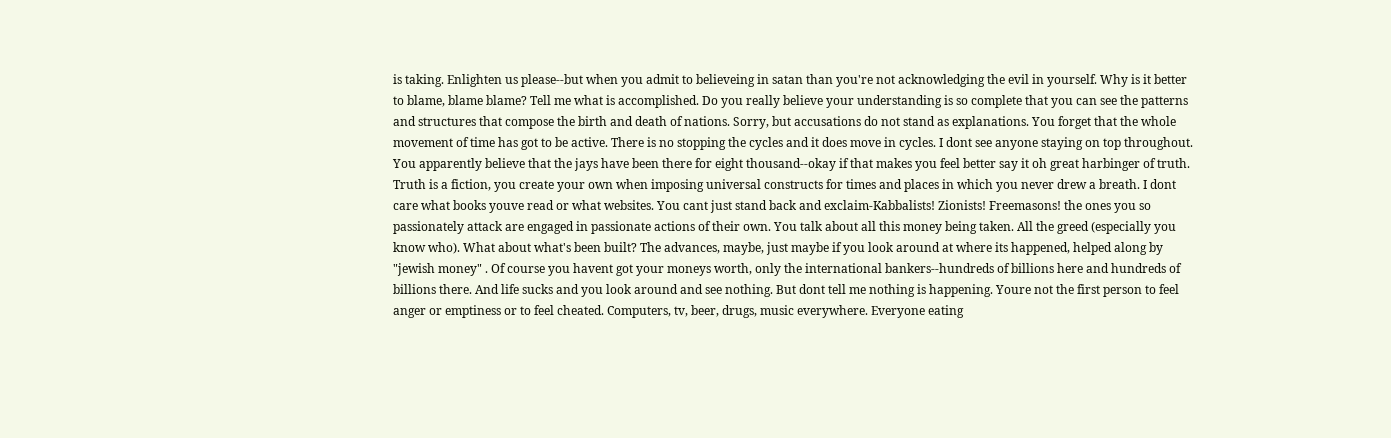is taking. Enlighten us please--but when you admit to believeing in satan than you're not acknowledging the evil in yourself. Why is it better to blame, blame blame? Tell me what is accomplished. Do you really believe your understanding is so complete that you can see the patterns and structures that compose the birth and death of nations. Sorry, but accusations do not stand as explanations. You forget that the whole movement of time has got to be active. There is no stopping the cycles and it does move in cycles. I dont see anyone staying on top throughout. You apparently believe that the jays have been there for eight thousand--okay if that makes you feel better say it oh great harbinger of truth. Truth is a fiction, you create your own when imposing universal constructs for times and places in which you never drew a breath. I dont care what books youve read or what websites. You cant just stand back and exclaim-Kabbalists! Zionists! Freemasons! the ones you so passionately attack are engaged in passionate actions of their own. You talk about all this money being taken. All the greed (especially you know who). What about what's been built? The advances, maybe, just maybe if you look around at where its happened, helped along by "jewish money" . Of course you havent got your moneys worth, only the international bankers--hundreds of billions here and hundreds of billions there. And life sucks and you look around and see nothing. But dont tell me nothing is happening. Youre not the first person to feel anger or emptiness or to feel cheated. Computers, tv, beer, drugs, music everywhere. Everyone eating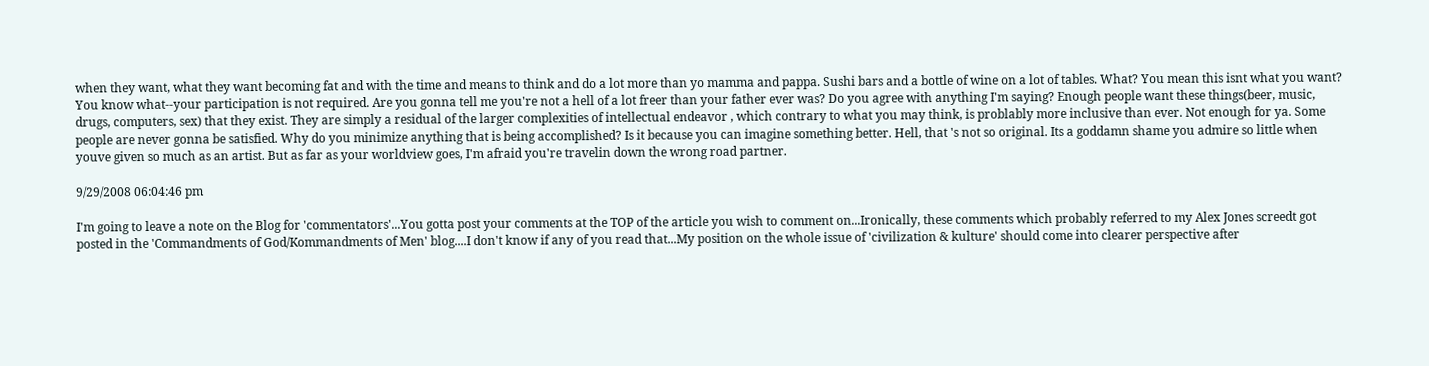when they want, what they want becoming fat and with the time and means to think and do a lot more than yo mamma and pappa. Sushi bars and a bottle of wine on a lot of tables. What? You mean this isnt what you want? You know what--your participation is not required. Are you gonna tell me you're not a hell of a lot freer than your father ever was? Do you agree with anything I'm saying? Enough people want these things(beer, music, drugs, computers, sex) that they exist. They are simply a residual of the larger complexities of intellectual endeavor , which contrary to what you may think, is problably more inclusive than ever. Not enough for ya. Some people are never gonna be satisfied. Why do you minimize anything that is being accomplished? Is it because you can imagine something better. Hell, that 's not so original. Its a goddamn shame you admire so little when youve given so much as an artist. But as far as your worldview goes, I'm afraid you're travelin down the wrong road partner.

9/29/2008 06:04:46 pm

I'm going to leave a note on the Blog for 'commentators'...You gotta post your comments at the TOP of the article you wish to comment on...Ironically, these comments which probably referred to my Alex Jones screedt got posted in the 'Commandments of God/Kommandments of Men' blog....I don't know if any of you read that...My position on the whole issue of 'civilization & kulture' should come into clearer perspective after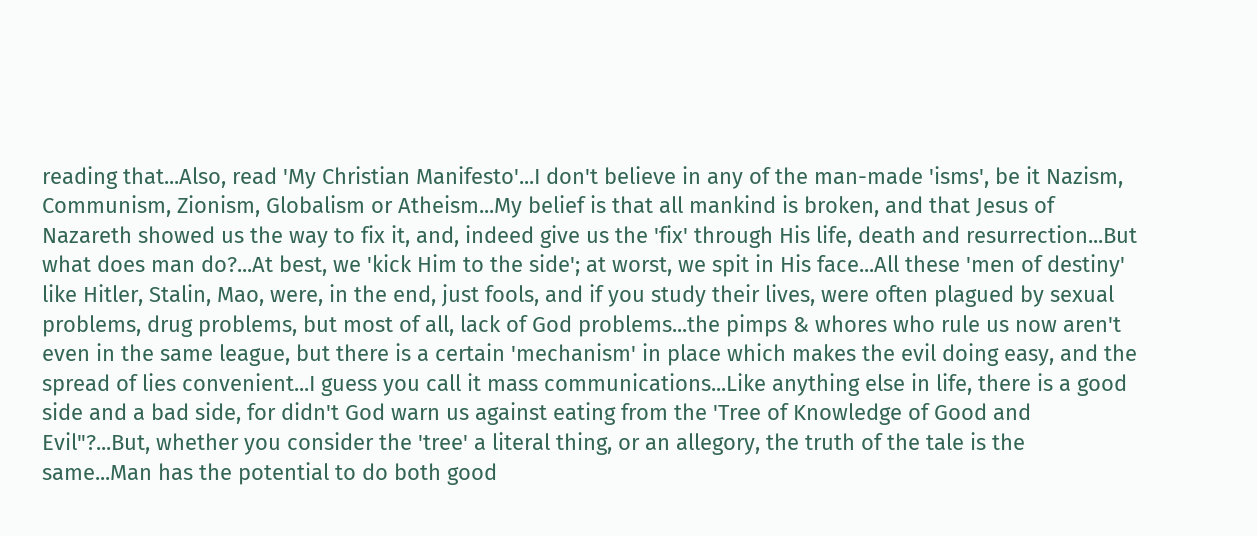reading that...Also, read 'My Christian Manifesto'...I don't believe in any of the man-made 'isms', be it Nazism, Communism, Zionism, Globalism or Atheism...My belief is that all mankind is broken, and that Jesus of Nazareth showed us the way to fix it, and, indeed give us the 'fix' through His life, death and resurrection...But what does man do?...At best, we 'kick Him to the side'; at worst, we spit in His face...All these 'men of destiny' like Hitler, Stalin, Mao, were, in the end, just fools, and if you study their lives, were often plagued by sexual problems, drug problems, but most of all, lack of God problems...the pimps & whores who rule us now aren't even in the same league, but there is a certain 'mechanism' in place which makes the evil doing easy, and the spread of lies convenient...I guess you call it mass communications...Like anything else in life, there is a good side and a bad side, for didn't God warn us against eating from the 'Tree of Knowledge of Good and Evil"?...But, whether you consider the 'tree' a literal thing, or an allegory, the truth of the tale is the same...Man has the potential to do both good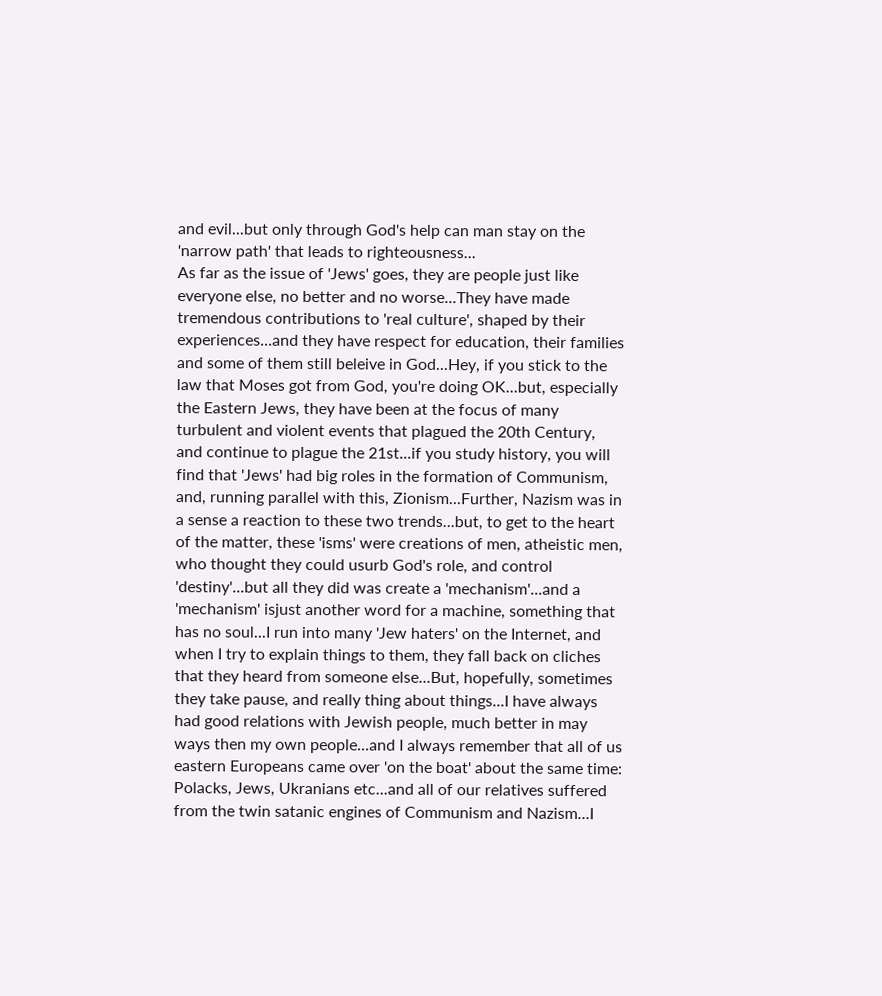and evil...but only through God's help can man stay on the 'narrow path' that leads to righteousness...
As far as the issue of 'Jews' goes, they are people just like everyone else, no better and no worse...They have made tremendous contributions to 'real culture', shaped by their experiences...and they have respect for education, their families and some of them still beleive in God...Hey, if you stick to the law that Moses got from God, you're doing OK...but, especially the Eastern Jews, they have been at the focus of many turbulent and violent events that plagued the 20th Century, and continue to plague the 21st...if you study history, you will find that 'Jews' had big roles in the formation of Communism, and, running parallel with this, Zionism...Further, Nazism was in a sense a reaction to these two trends...but, to get to the heart of the matter, these 'isms' were creations of men, atheistic men, who thought they could usurb God's role, and control 'destiny'...but all they did was create a 'mechanism'...and a 'mechanism' isjust another word for a machine, something that has no soul...I run into many 'Jew haters' on the Internet, and when I try to explain things to them, they fall back on cliches that they heard from someone else...But, hopefully, sometimes they take pause, and really thing about things...I have always had good relations with Jewish people, much better in may ways then my own people...and I always remember that all of us eastern Europeans came over 'on the boat' about the same time: Polacks, Jews, Ukranians etc...and all of our relatives suffered from the twin satanic engines of Communism and Nazism...I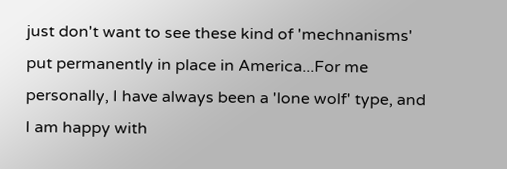just don't want to see these kind of 'mechnanisms' put permanently in place in America...For me personally, I have always been a 'lone wolf' type, and I am happy with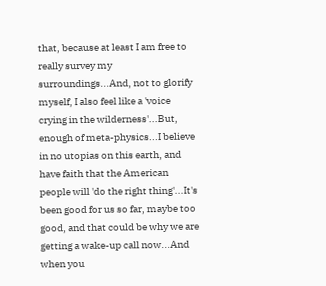that, because at least I am free to really survey my surroundings...And, not to glorify myself, I also feel like a 'voice crying in the wilderness'...But, enough of meta-physics...I believe in no utopias on this earth, and have faith that the American people will 'do the right thing'...It's been good for us so far, maybe too good, and that could be why we are getting a wake-up call now...And when you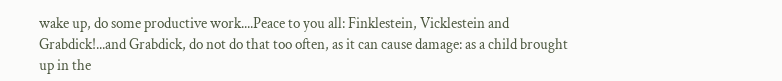wake up, do some productive work....Peace to you all: Finklestein, Vicklestein and Grabdick!...and Grabdick, do not do that too often, as it can cause damage: as a child brought up in the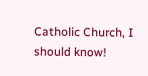Catholic Church, I should know!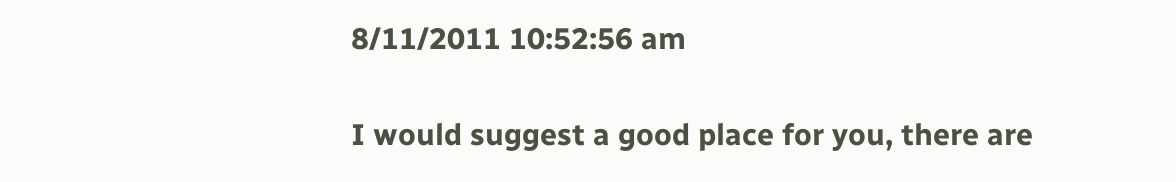8/11/2011 10:52:56 am

I would suggest a good place for you, there are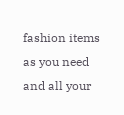fashion items as you need and all your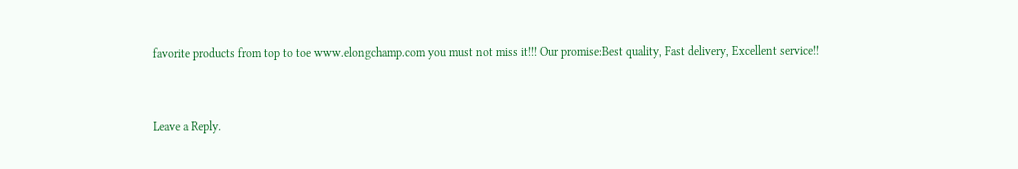favorite products from top to toe www.elongchamp.com you must not miss it!!! Our promise:Best quality, Fast delivery, Excellent service!!


Leave a Reply.